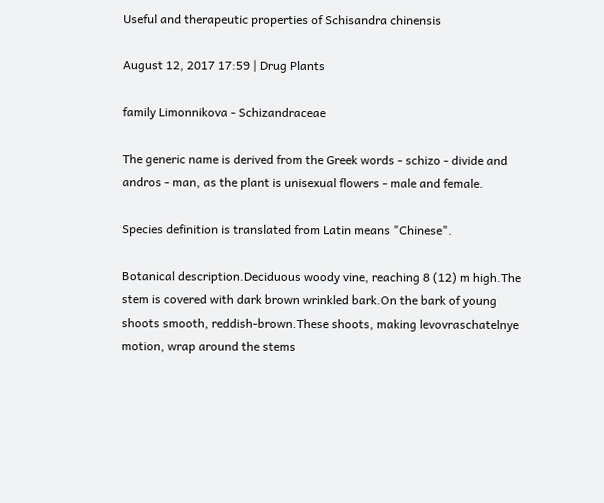Useful and therapeutic properties of Schisandra chinensis

August 12, 2017 17:59 | Drug Plants

family Limonnikova - Schizandraceae

The generic name is derived from the Greek words - schizo - divide and andros - man, as the plant is unisexual flowers - male and female.

Species definition is translated from Latin means "Chinese".

Botanical description.Deciduous woody vine, reaching 8 (12) m high.The stem is covered with dark brown wrinkled bark.On the bark of young shoots smooth, reddish-brown.These shoots, making levovraschatelnye motion, wrap around the stems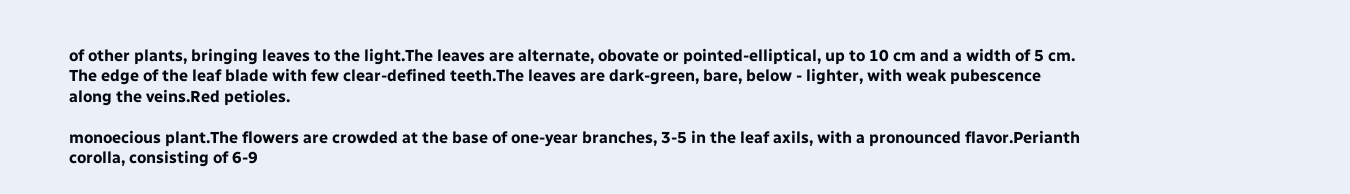of other plants, bringing leaves to the light.The leaves are alternate, obovate or pointed-elliptical, up to 10 cm and a width of 5 cm. The edge of the leaf blade with few clear-defined teeth.The leaves are dark-green, bare, below - lighter, with weak pubescence along the veins.Red petioles.

monoecious plant.The flowers are crowded at the base of one-year branches, 3-5 in the leaf axils, with a pronounced flavor.Perianth corolla, consisting of 6-9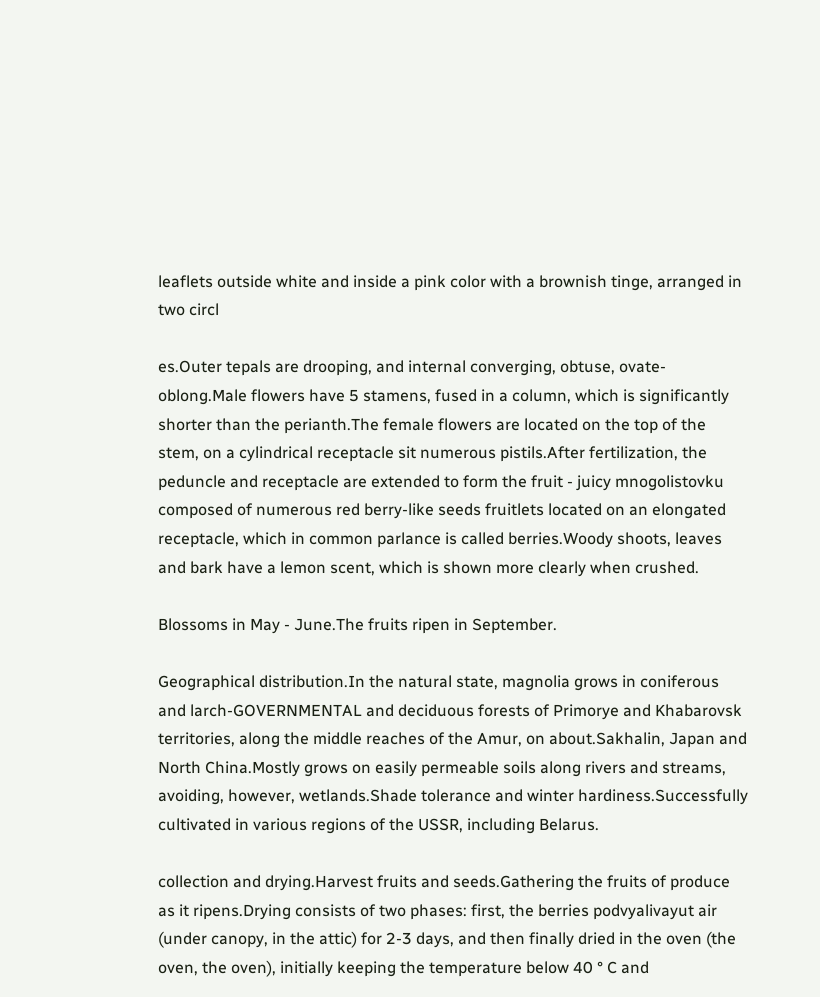leaflets outside white and inside a pink color with a brownish tinge, arranged in two circl

es.Outer tepals are drooping, and internal converging, obtuse, ovate-oblong.Male flowers have 5 stamens, fused in a column, which is significantly shorter than the perianth.The female flowers are located on the top of the stem, on a cylindrical receptacle sit numerous pistils.After fertilization, the peduncle and receptacle are extended to form the fruit - juicy mnogolistovku composed of numerous red berry-like seeds fruitlets located on an elongated receptacle, which in common parlance is called berries.Woody shoots, leaves and bark have a lemon scent, which is shown more clearly when crushed.

Blossoms in May - June.The fruits ripen in September.

Geographical distribution.In the natural state, magnolia grows in coniferous and larch-GOVERNMENTAL and deciduous forests of Primorye and Khabarovsk territories, along the middle reaches of the Amur, on about.Sakhalin, Japan and North China.Mostly grows on easily permeable soils along rivers and streams, avoiding, however, wetlands.Shade tolerance and winter hardiness.Successfully cultivated in various regions of the USSR, including Belarus.

collection and drying.Harvest fruits and seeds.Gathering the fruits of produce as it ripens.Drying consists of two phases: first, the berries podvyalivayut air (under canopy, in the attic) for 2-3 days, and then finally dried in the oven (the oven, the oven), initially keeping the temperature below 40 ° C and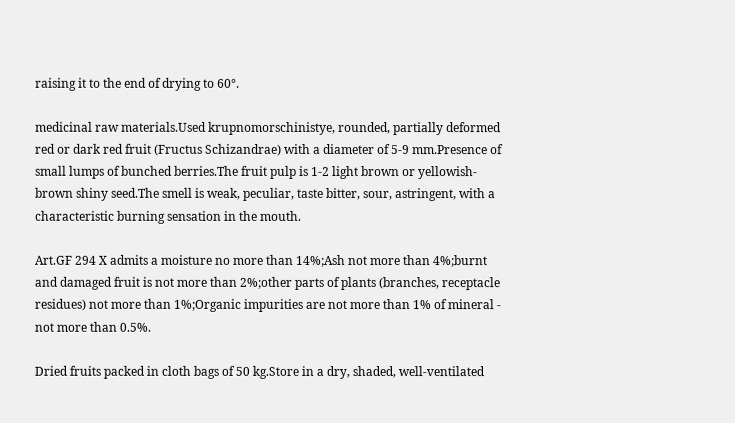raising it to the end of drying to 60°.

medicinal raw materials.Used krupnomorschinistye, rounded, partially deformed red or dark red fruit (Fructus Schizandrae) with a diameter of 5-9 mm.Presence of small lumps of bunched berries.The fruit pulp is 1-2 light brown or yellowish-brown shiny seed.The smell is weak, peculiar, taste bitter, sour, astringent, with a characteristic burning sensation in the mouth.

Art.GF 294 X admits a moisture no more than 14%;Ash not more than 4%;burnt and damaged fruit is not more than 2%;other parts of plants (branches, receptacle residues) not more than 1%;Organic impurities are not more than 1% of mineral - not more than 0.5%.

Dried fruits packed in cloth bags of 50 kg.Store in a dry, shaded, well-ventilated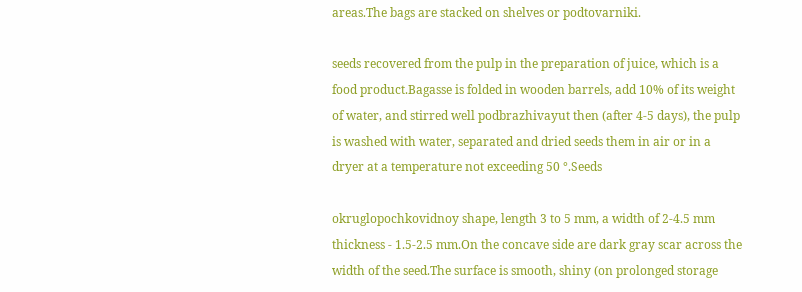areas.The bags are stacked on shelves or podtovarniki.

seeds recovered from the pulp in the preparation of juice, which is a food product.Bagasse is folded in wooden barrels, add 10% of its weight of water, and stirred well podbrazhivayut then (after 4-5 days), the pulp is washed with water, separated and dried seeds them in air or in a dryer at a temperature not exceeding 50 °.Seeds

okruglopochkovidnoy shape, length 3 to 5 mm, a width of 2-4.5 mm thickness - 1.5-2.5 mm.On the concave side are dark gray scar across the width of the seed.The surface is smooth, shiny (on prolonged storage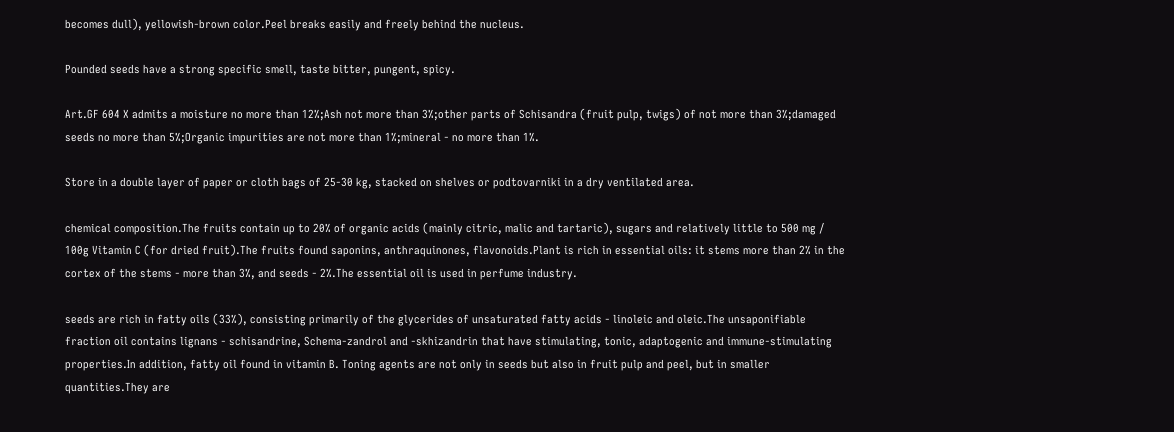becomes dull), yellowish-brown color.Peel breaks easily and freely behind the nucleus.

Pounded seeds have a strong specific smell, taste bitter, pungent, spicy.

Art.GF 604 X admits a moisture no more than 12%;Ash not more than 3%;other parts of Schisandra (fruit pulp, twigs) of not more than 3%;damaged seeds no more than 5%;Organic impurities are not more than 1%;mineral - no more than 1%.

Store in a double layer of paper or cloth bags of 25-30 kg, stacked on shelves or podtovarniki in a dry ventilated area.

chemical composition.The fruits contain up to 20% of organic acids (mainly citric, malic and tartaric), sugars and relatively little to 500 mg / 100g Vitamin C (for dried fruit).The fruits found saponins, anthraquinones, flavonoids.Plant is rich in essential oils: it stems more than 2% in the cortex of the stems - more than 3%, and seeds - 2%.The essential oil is used in perfume industry.

seeds are rich in fatty oils (33%), consisting primarily of the glycerides of unsaturated fatty acids - linoleic and oleic.The unsaponifiable fraction oil contains lignans - schisandrine, Schema-zandrol and -skhizandrin that have stimulating, tonic, adaptogenic and immune-stimulating properties.In addition, fatty oil found in vitamin B. Toning agents are not only in seeds but also in fruit pulp and peel, but in smaller quantities.They are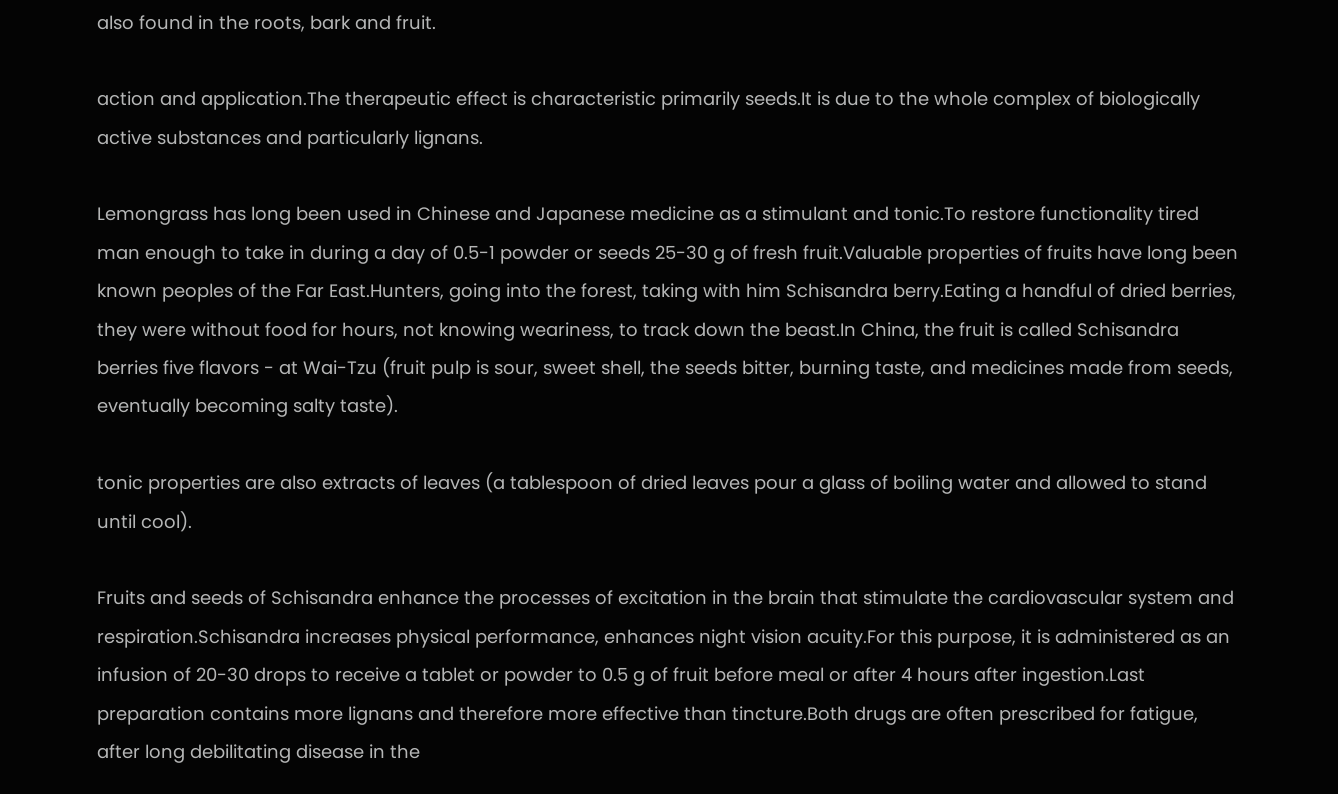also found in the roots, bark and fruit.

action and application.The therapeutic effect is characteristic primarily seeds.It is due to the whole complex of biologically active substances and particularly lignans.

Lemongrass has long been used in Chinese and Japanese medicine as a stimulant and tonic.To restore functionality tired man enough to take in during a day of 0.5-1 powder or seeds 25-30 g of fresh fruit.Valuable properties of fruits have long been known peoples of the Far East.Hunters, going into the forest, taking with him Schisandra berry.Eating a handful of dried berries, they were without food for hours, not knowing weariness, to track down the beast.In China, the fruit is called Schisandra berries five flavors - at Wai-Tzu (fruit pulp is sour, sweet shell, the seeds bitter, burning taste, and medicines made from seeds, eventually becoming salty taste).

tonic properties are also extracts of leaves (a tablespoon of dried leaves pour a glass of boiling water and allowed to stand until cool).

Fruits and seeds of Schisandra enhance the processes of excitation in the brain that stimulate the cardiovascular system and respiration.Schisandra increases physical performance, enhances night vision acuity.For this purpose, it is administered as an infusion of 20-30 drops to receive a tablet or powder to 0.5 g of fruit before meal or after 4 hours after ingestion.Last preparation contains more lignans and therefore more effective than tincture.Both drugs are often prescribed for fatigue, after long debilitating disease in the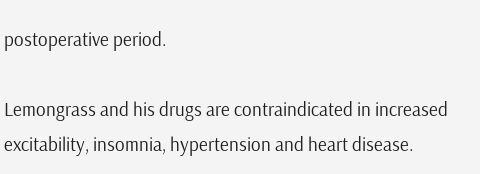postoperative period.

Lemongrass and his drugs are contraindicated in increased excitability, insomnia, hypertension and heart disease.